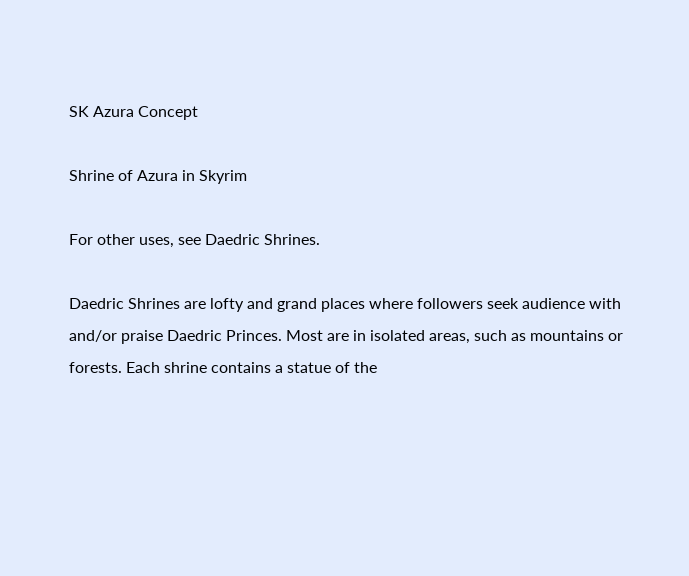SK Azura Concept

Shrine of Azura in Skyrim

For other uses, see Daedric Shrines.

Daedric Shrines are lofty and grand places where followers seek audience with and/or praise Daedric Princes. Most are in isolated areas, such as mountains or forests. Each shrine contains a statue of the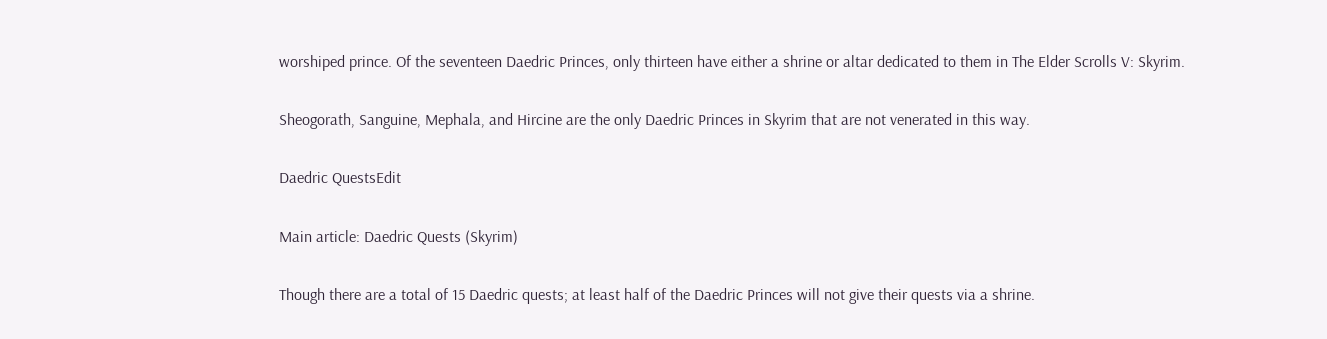worshiped prince. Of the seventeen Daedric Princes, only thirteen have either a shrine or altar dedicated to them in The Elder Scrolls V: Skyrim.

Sheogorath, Sanguine, Mephala, and Hircine are the only Daedric Princes in Skyrim that are not venerated in this way.

Daedric QuestsEdit

Main article: Daedric Quests (Skyrim)

Though there are a total of 15 Daedric quests; at least half of the Daedric Princes will not give their quests via a shrine.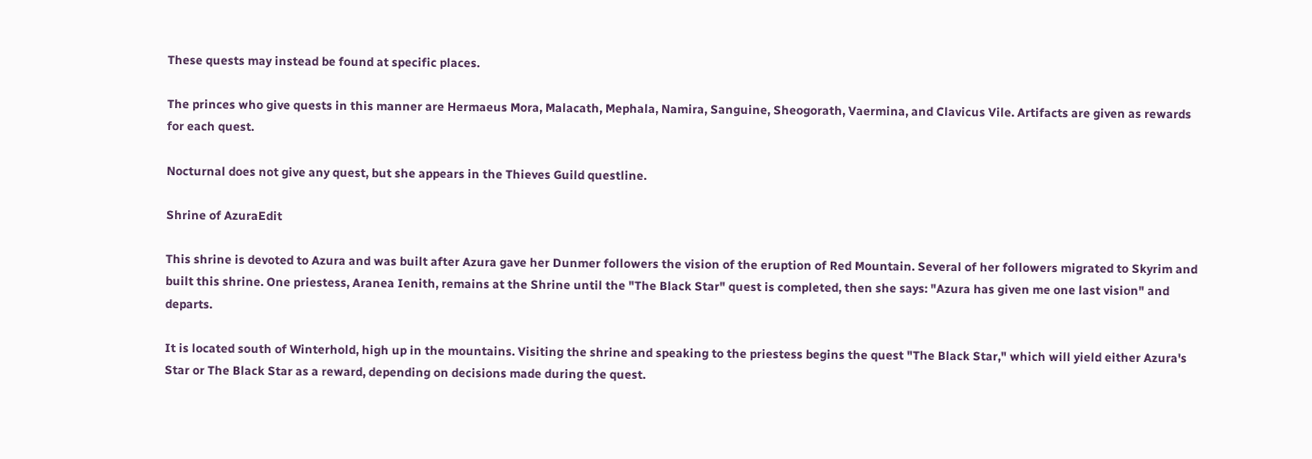These quests may instead be found at specific places.

The princes who give quests in this manner are Hermaeus Mora, Malacath, Mephala, Namira, Sanguine, Sheogorath, Vaermina, and Clavicus Vile. Artifacts are given as rewards for each quest.

Nocturnal does not give any quest, but she appears in the Thieves Guild questline.

Shrine of AzuraEdit

This shrine is devoted to Azura and was built after Azura gave her Dunmer followers the vision of the eruption of Red Mountain. Several of her followers migrated to Skyrim and built this shrine. One priestess, Aranea Ienith, remains at the Shrine until the "The Black Star" quest is completed, then she says: "Azura has given me one last vision" and departs.

It is located south of Winterhold, high up in the mountains. Visiting the shrine and speaking to the priestess begins the quest "The Black Star," which will yield either Azura's Star or The Black Star as a reward, depending on decisions made during the quest.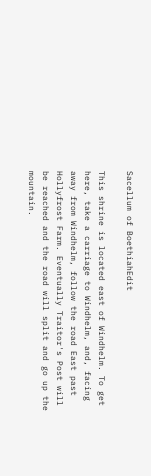Sacellum of BoethiahEdit

This shrine is located east of Windhelm. To get here, take a carriage to Windhelm, and, facing away from Windhelm, follow the road East past Hollyfrost Farm. Eventually Traitor's Post will be reached and the road will split and go up the mountain.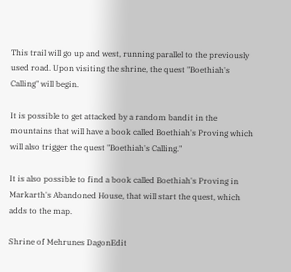This trail will go up and west, running parallel to the previously used road. Upon visiting the shrine, the quest "Boethiah's Calling" will begin.

It is possible to get attacked by a random bandit in the mountains that will have a book called Boethiah's Proving which will also trigger the quest "Boethiah's Calling."

It is also possible to find a book called Boethiah's Proving in Markarth's Abandoned House, that will start the quest, which adds to the map.

Shrine of Mehrunes DagonEdit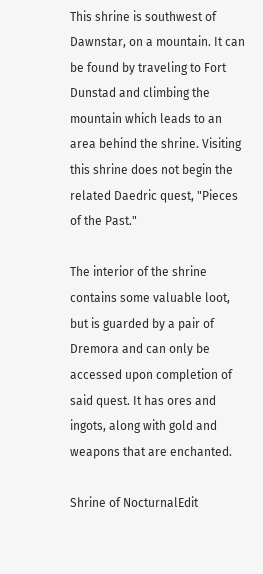This shrine is southwest of Dawnstar, on a mountain. It can be found by traveling to Fort Dunstad and climbing the mountain which leads to an area behind the shrine. Visiting this shrine does not begin the related Daedric quest, "Pieces of the Past."

The interior of the shrine contains some valuable loot, but is guarded by a pair of Dremora and can only be accessed upon completion of said quest. It has ores and ingots, along with gold and weapons that are enchanted.

Shrine of NocturnalEdit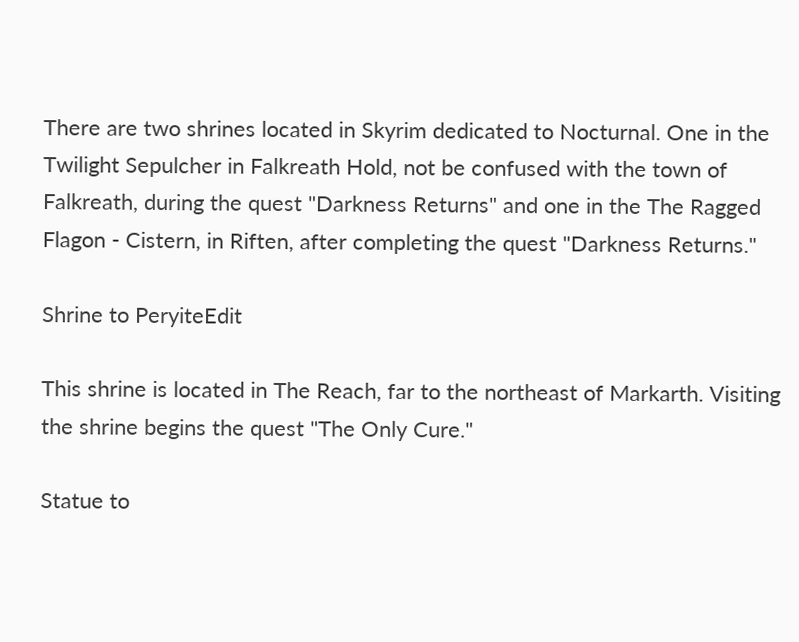There are two shrines located in Skyrim dedicated to Nocturnal. One in the Twilight Sepulcher in Falkreath Hold, not be confused with the town of Falkreath, during the quest "Darkness Returns" and one in the The Ragged Flagon - Cistern, in Riften, after completing the quest "Darkness Returns."

Shrine to PeryiteEdit

This shrine is located in The Reach, far to the northeast of Markarth. Visiting the shrine begins the quest "The Only Cure."

Statue to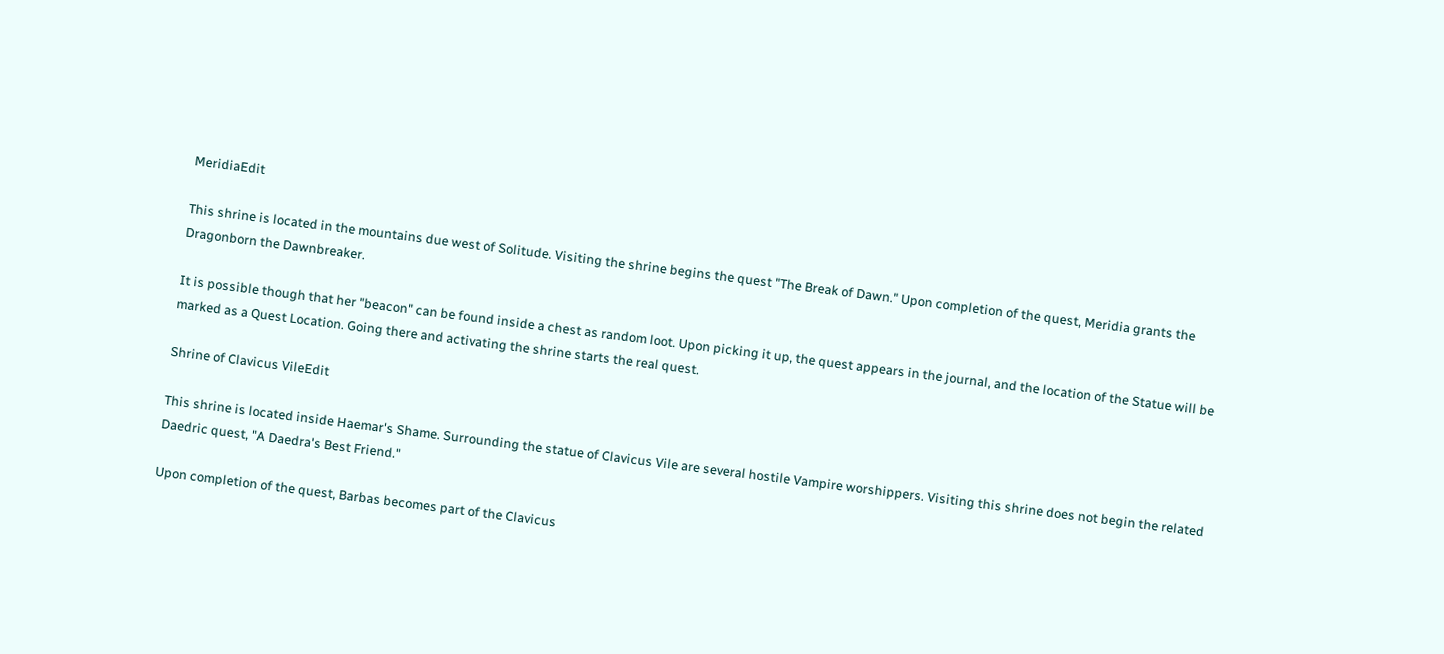MeridiaEdit

This shrine is located in the mountains due west of Solitude. Visiting the shrine begins the quest "The Break of Dawn." Upon completion of the quest, Meridia grants the Dragonborn the Dawnbreaker.

It is possible though that her "beacon" can be found inside a chest as random loot. Upon picking it up, the quest appears in the journal, and the location of the Statue will be marked as a Quest Location. Going there and activating the shrine starts the real quest.

Shrine of Clavicus VileEdit

This shrine is located inside Haemar's Shame. Surrounding the statue of Clavicus Vile are several hostile Vampire worshippers. Visiting this shrine does not begin the related Daedric quest, "A Daedra's Best Friend."

Upon completion of the quest, Barbas becomes part of the Clavicus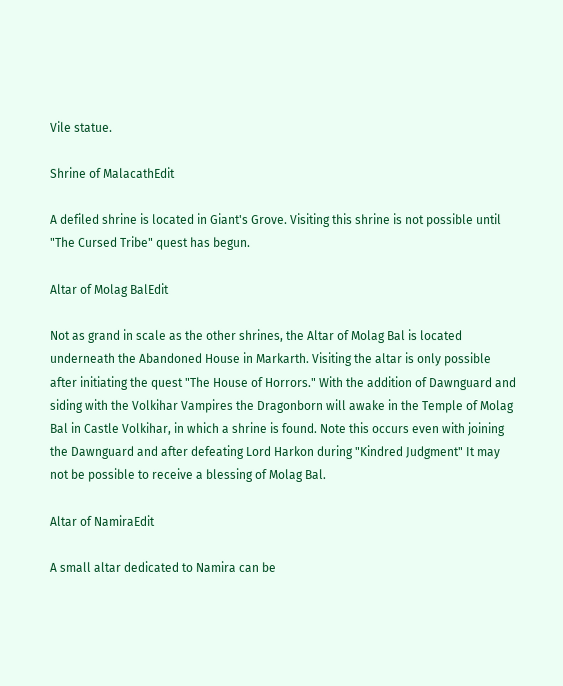Vile statue.

Shrine of MalacathEdit

A defiled shrine is located in Giant's Grove. Visiting this shrine is not possible until "The Cursed Tribe" quest has begun.

Altar of Molag BalEdit

Not as grand in scale as the other shrines, the Altar of Molag Bal is located underneath the Abandoned House in Markarth. Visiting the altar is only possible after initiating the quest "The House of Horrors." With the addition of Dawnguard and siding with the Volkihar Vampires the Dragonborn will awake in the Temple of Molag Bal in Castle Volkihar, in which a shrine is found. Note this occurs even with joining the Dawnguard and after defeating Lord Harkon during "Kindred Judgment" It may not be possible to receive a blessing of Molag Bal.

Altar of NamiraEdit

A small altar dedicated to Namira can be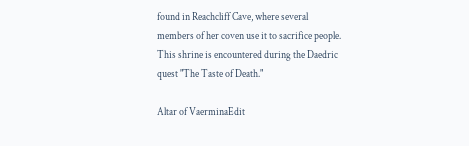found in Reachcliff Cave, where several members of her coven use it to sacrifice people. This shrine is encountered during the Daedric quest "The Taste of Death."

Altar of VaerminaEdit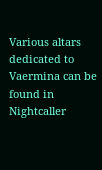Various altars dedicated to Vaermina can be found in Nightcaller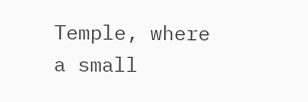Temple, where a small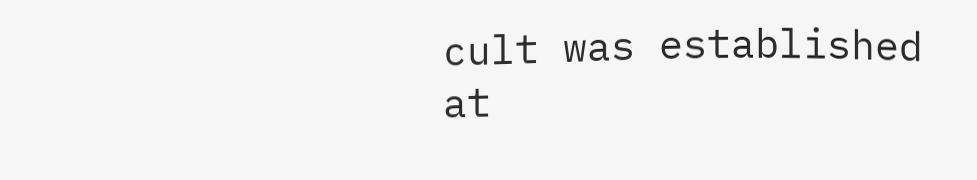cult was established at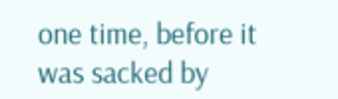one time, before it was sacked by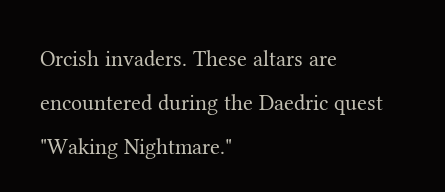Orcish invaders. These altars are encountered during the Daedric quest "Waking Nightmare."